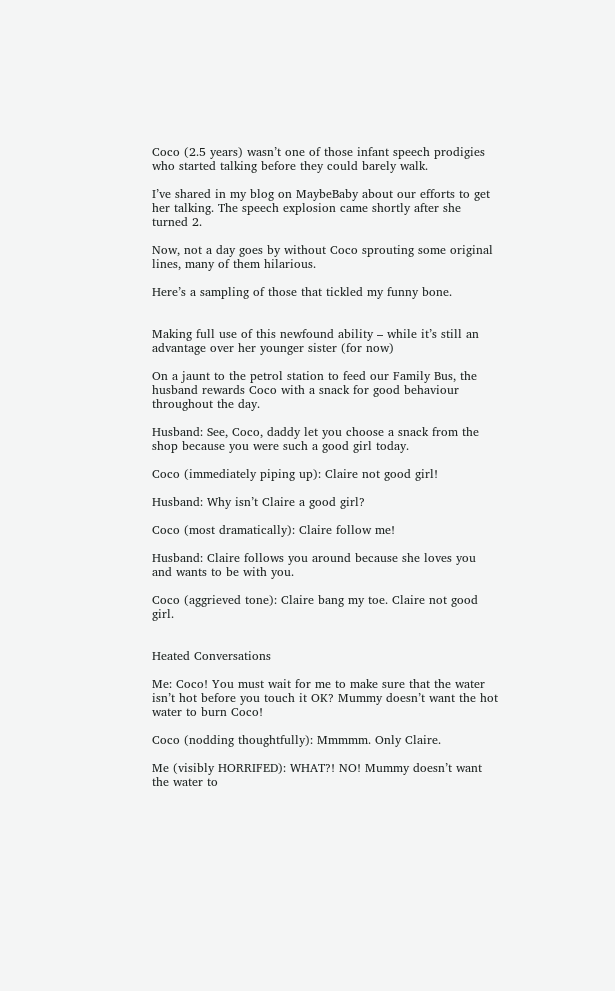Coco (2.5 years) wasn’t one of those infant speech prodigies who started talking before they could barely walk.

I’ve shared in my blog on MaybeBaby about our efforts to get her talking. The speech explosion came shortly after she turned 2.

Now, not a day goes by without Coco sprouting some original lines, many of them hilarious.

Here’s a sampling of those that tickled my funny bone.


Making full use of this newfound ability – while it’s still an advantage over her younger sister (for now)

On a jaunt to the petrol station to feed our Family Bus, the husband rewards Coco with a snack for good behaviour throughout the day.

Husband: See, Coco, daddy let you choose a snack from the shop because you were such a good girl today.

Coco (immediately piping up): Claire not good girl!

Husband: Why isn’t Claire a good girl?

Coco (most dramatically): Claire follow me!

Husband: Claire follows you around because she loves you and wants to be with you.

Coco (aggrieved tone): Claire bang my toe. Claire not good girl.


Heated Conversations

Me: Coco! You must wait for me to make sure that the water isn’t hot before you touch it OK? Mummy doesn’t want the hot water to burn Coco!

Coco (nodding thoughtfully): Mmmmm. Only Claire.

Me (visibly HORRIFED): WHAT?! NO! Mummy doesn’t want the water to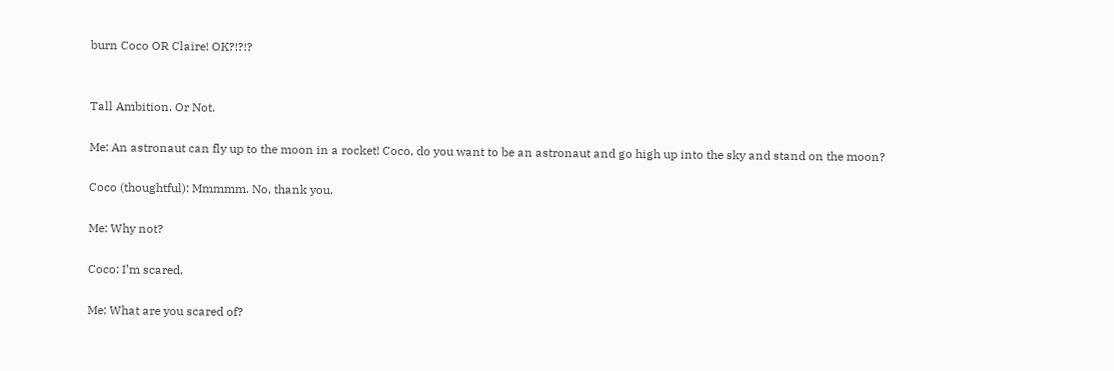burn Coco OR Claire! OK?!?!?


Tall Ambition. Or Not.

Me: An astronaut can fly up to the moon in a rocket! Coco, do you want to be an astronaut and go high up into the sky and stand on the moon?

Coco (thoughtful): Mmmmm. No, thank you.

Me: Why not?

Coco: I’m scared.

Me: What are you scared of?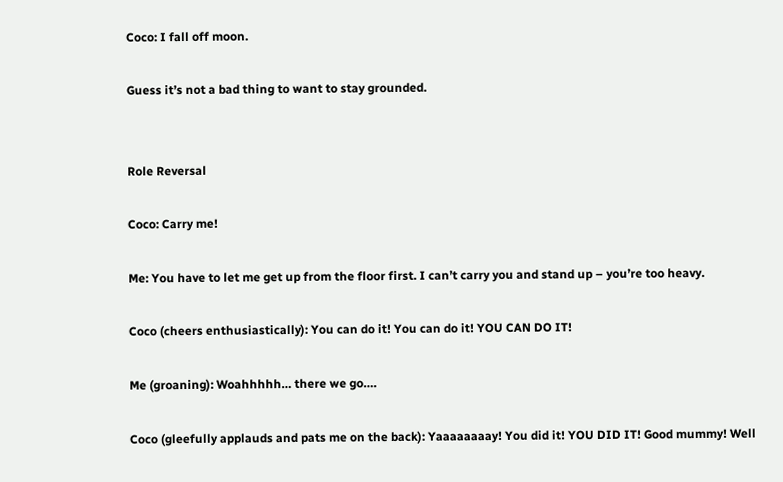Coco: I fall off moon.

Guess it’s not a bad thing to want to stay grounded.


Role Reversal

Coco: Carry me!

Me: You have to let me get up from the floor first. I can’t carry you and stand up – you’re too heavy.

Coco (cheers enthusiastically): You can do it! You can do it! YOU CAN DO IT!

Me (groaning): Woahhhhh… there we go….

Coco (gleefully applauds and pats me on the back): Yaaaaaaaay! You did it! YOU DID IT! Good mummy! Well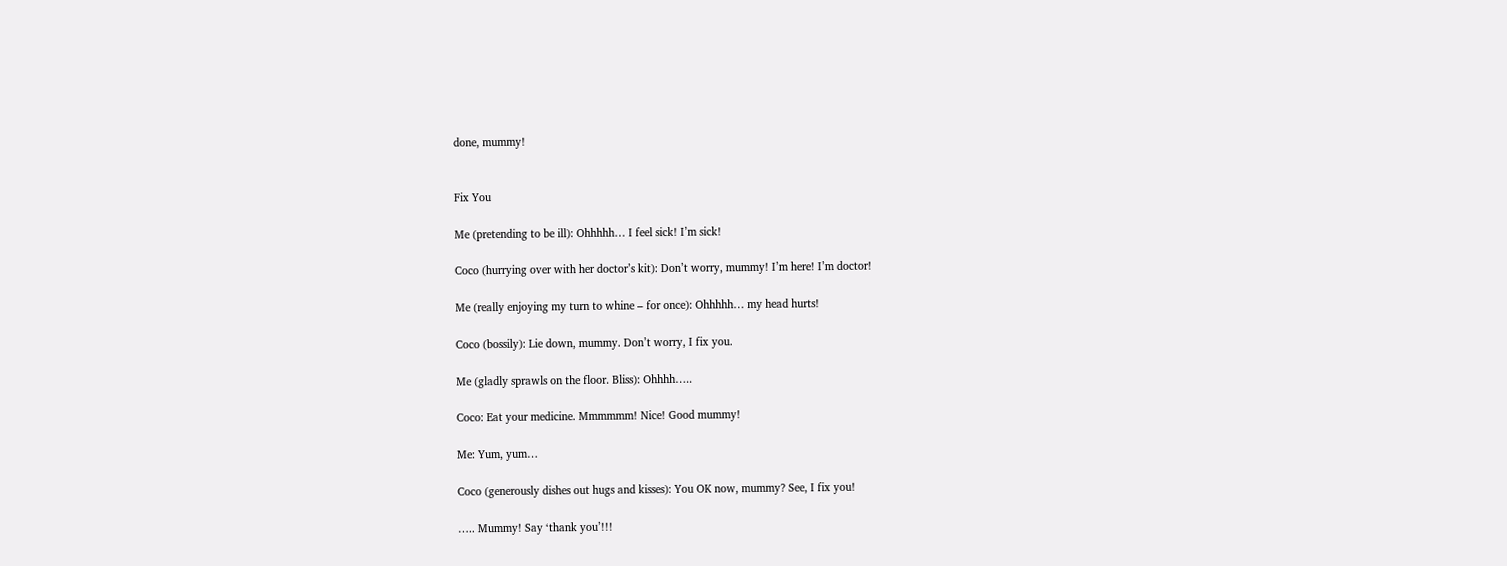done, mummy!


Fix You

Me (pretending to be ill): Ohhhhh… I feel sick! I’m sick!

Coco (hurrying over with her doctor’s kit): Don’t worry, mummy! I’m here! I’m doctor!

Me (really enjoying my turn to whine – for once): Ohhhhh… my head hurts!

Coco (bossily): Lie down, mummy. Don’t worry, I fix you.

Me (gladly sprawls on the floor. Bliss): Ohhhh…..

Coco: Eat your medicine. Mmmmmm! Nice! Good mummy!

Me: Yum, yum…

Coco (generously dishes out hugs and kisses): You OK now, mummy? See, I fix you!

….. Mummy! Say ‘thank you’!!!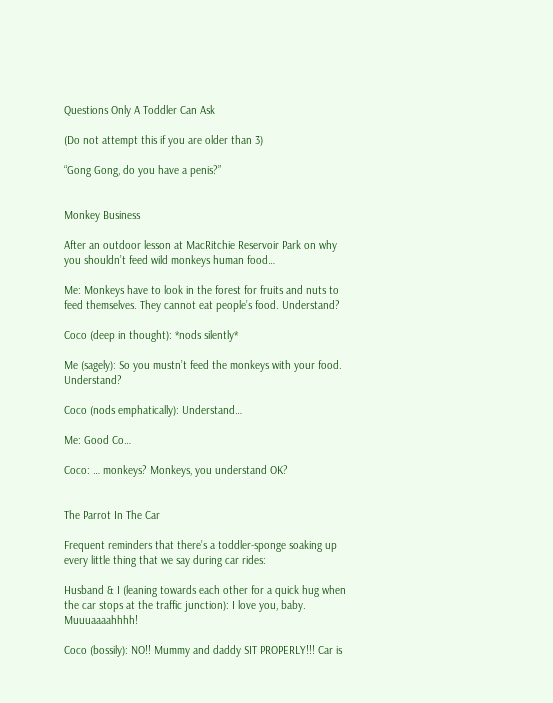Questions Only A Toddler Can Ask

(Do not attempt this if you are older than 3)

“Gong Gong, do you have a penis?”


Monkey Business

After an outdoor lesson at MacRitchie Reservoir Park on why you shouldn’t feed wild monkeys human food…

Me: Monkeys have to look in the forest for fruits and nuts to feed themselves. They cannot eat people’s food. Understand?

Coco (deep in thought): *nods silently*

Me (sagely): So you mustn’t feed the monkeys with your food. Understand?

Coco (nods emphatically): Understand…

Me: Good Co…

Coco: … monkeys? Monkeys, you understand OK?


The Parrot In The Car

Frequent reminders that there’s a toddler-sponge soaking up every little thing that we say during car rides:

Husband & I (leaning towards each other for a quick hug when the car stops at the traffic junction): I love you, baby. Muuuaaaahhhh!

Coco (bossily): NO!! Mummy and daddy SIT PROPERLY!!! Car is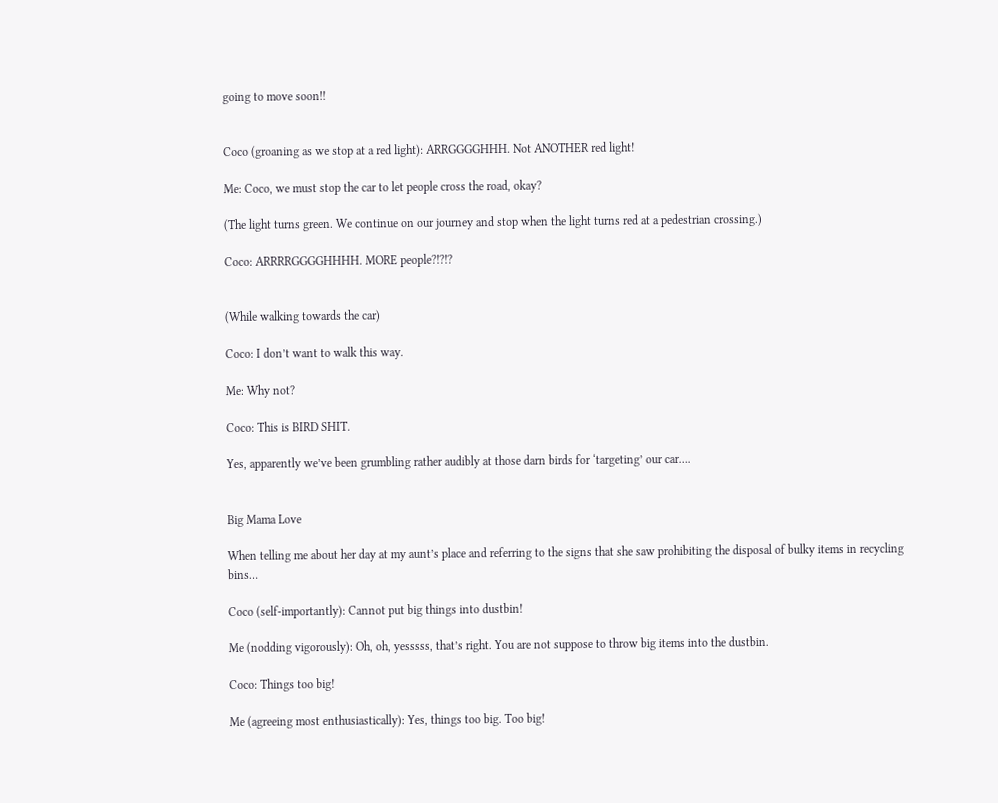going to move soon!!


Coco (groaning as we stop at a red light): ARRGGGGHHH. Not ANOTHER red light!

Me: Coco, we must stop the car to let people cross the road, okay?

(The light turns green. We continue on our journey and stop when the light turns red at a pedestrian crossing.)

Coco: ARRRRGGGGHHHH. MORE people?!?!?


(While walking towards the car)

Coco: I don’t want to walk this way.

Me: Why not?

Coco: This is BIRD SHIT.

Yes, apparently we’ve been grumbling rather audibly at those darn birds for ‘targeting’ our car….


Big Mama Love

When telling me about her day at my aunt’s place and referring to the signs that she saw prohibiting the disposal of bulky items in recycling bins…

Coco (self-importantly): Cannot put big things into dustbin!

Me (nodding vigorously): Oh, oh, yesssss, that’s right. You are not suppose to throw big items into the dustbin.

Coco: Things too big!

Me (agreeing most enthusiastically): Yes, things too big. Too big!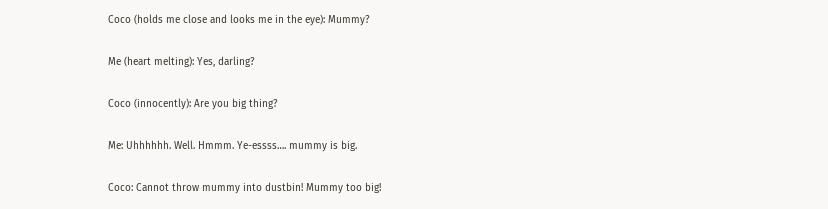Coco (holds me close and looks me in the eye): Mummy?

Me (heart melting): Yes, darling?

Coco (innocently): Are you big thing?

Me: Uhhhhhh. Well. Hmmm. Ye-essss…. mummy is big.

Coco: Cannot throw mummy into dustbin! Mummy too big!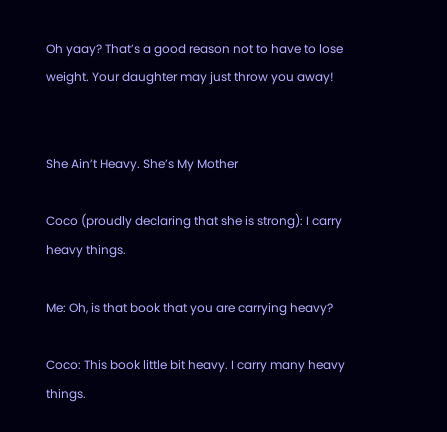Oh yaay? That’s a good reason not to have to lose weight. Your daughter may just throw you away!


She Ain’t Heavy. She’s My Mother

Coco (proudly declaring that she is strong): I carry heavy things.

Me: Oh, is that book that you are carrying heavy?

Coco: This book little bit heavy. I carry many heavy things.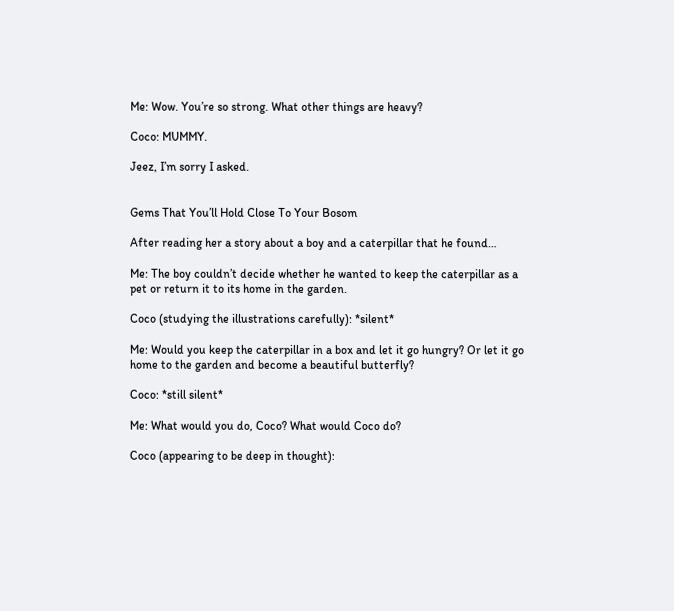Me: Wow. You’re so strong. What other things are heavy?

Coco: MUMMY.

Jeez, I’m sorry I asked.


Gems That You’ll Hold Close To Your Bosom

After reading her a story about a boy and a caterpillar that he found…

Me: The boy couldn’t decide whether he wanted to keep the caterpillar as a pet or return it to its home in the garden.

Coco (studying the illustrations carefully): *silent*

Me: Would you keep the caterpillar in a box and let it go hungry? Or let it go home to the garden and become a beautiful butterfly?

Coco: *still silent*

Me: What would you do, Coco? What would Coco do?

Coco (appearing to be deep in thought):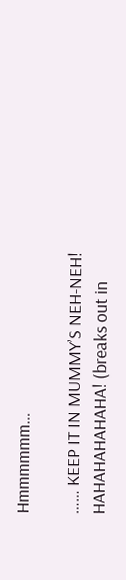Hmmmmmm…

…… KEEP IT IN MUMMY’S NEH-NEH! HAHAHAHAHAHA! (breaks out in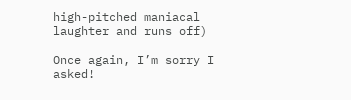high-pitched maniacal laughter and runs off)

Once again, I’m sorry I asked!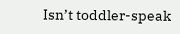Isn’t toddler-speak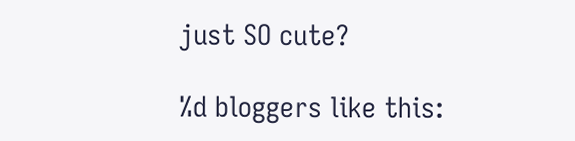just SO cute?

%d bloggers like this: